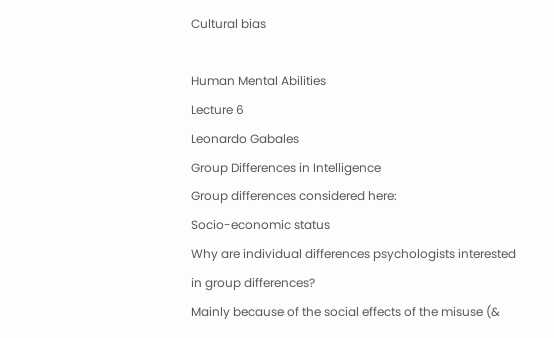Cultural bias

Human Mental Abilities
Lecture 6
Leonardo Gabales
Group Differences in Intelligence
Group differences considered here:
Socio-economic status
Why are individual differences psychologists interested
in group differences?
Mainly because of the social effects of the misuse (&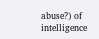abuse?) of
intelligence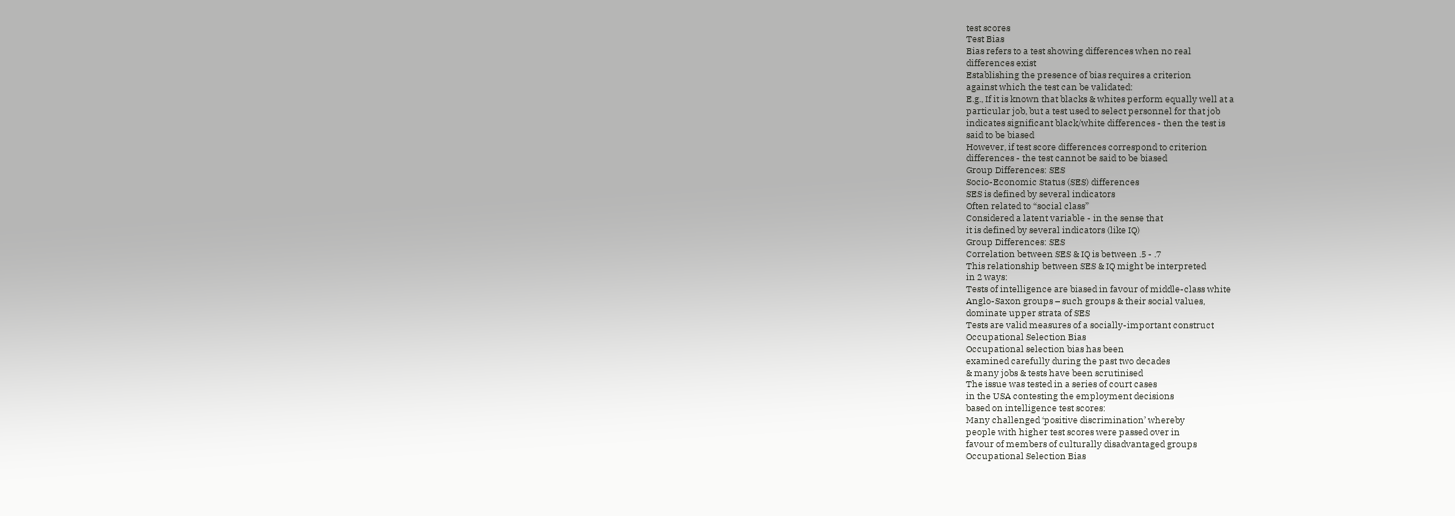test scores
Test Bias
Bias refers to a test showing differences when no real
differences exist
Establishing the presence of bias requires a criterion
against which the test can be validated:
E.g., If it is known that blacks & whites perform equally well at a
particular job, but a test used to select personnel for that job
indicates significant black/white differences - then the test is
said to be biased
However, if test score differences correspond to criterion
differences - the test cannot be said to be biased
Group Differences: SES
Socio-Economic Status (SES) differences
SES is defined by several indicators
Often related to “social class”
Considered a latent variable - in the sense that
it is defined by several indicators (like IQ)
Group Differences: SES
Correlation between SES & IQ is between .5 - .7
This relationship between SES & IQ might be interpreted
in 2 ways:
Tests of intelligence are biased in favour of middle-class white
Anglo-Saxon groups – such groups & their social values,
dominate upper strata of SES
Tests are valid measures of a socially-important construct
Occupational Selection Bias
Occupational selection bias has been
examined carefully during the past two decades
& many jobs & tests have been scrutinised
The issue was tested in a series of court cases
in the USA contesting the employment decisions
based on intelligence test scores:
Many challenged ‘positive discrimination’ whereby
people with higher test scores were passed over in
favour of members of culturally disadvantaged groups
Occupational Selection Bias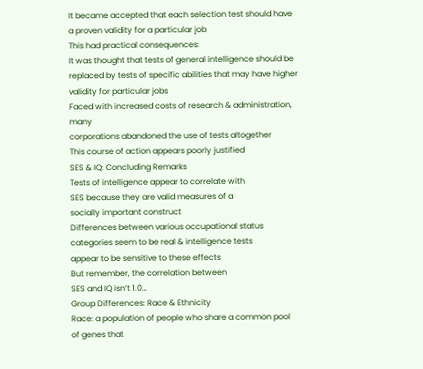It became accepted that each selection test should have
a proven validity for a particular job
This had practical consequences:
It was thought that tests of general intelligence should be
replaced by tests of specific abilities that may have higher
validity for particular jobs
Faced with increased costs of research & administration, many
corporations abandoned the use of tests altogether
This course of action appears poorly justified
SES & IQ: Concluding Remarks
Tests of intelligence appear to correlate with
SES because they are valid measures of a
socially important construct
Differences between various occupational status
categories seem to be real & intelligence tests
appear to be sensitive to these effects
But remember, the correlation between
SES and IQ isn’t 1.0…
Group Differences: Race & Ethnicity
Race: a population of people who share a common pool
of genes that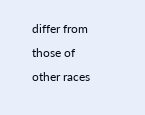differ from those of other races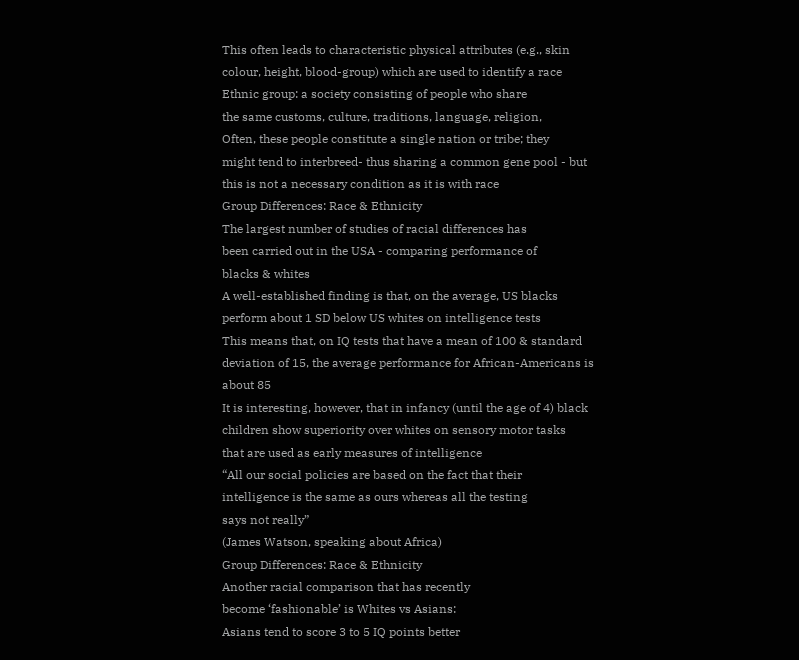This often leads to characteristic physical attributes (e.g., skin
colour, height, blood-group) which are used to identify a race
Ethnic group: a society consisting of people who share
the same customs, culture, traditions, language, religion,
Often, these people constitute a single nation or tribe; they
might tend to interbreed- thus sharing a common gene pool - but
this is not a necessary condition as it is with race
Group Differences: Race & Ethnicity
The largest number of studies of racial differences has
been carried out in the USA - comparing performance of
blacks & whites
A well-established finding is that, on the average, US blacks
perform about 1 SD below US whites on intelligence tests
This means that, on IQ tests that have a mean of 100 & standard
deviation of 15, the average performance for African-Americans is
about 85
It is interesting, however, that in infancy (until the age of 4) black
children show superiority over whites on sensory motor tasks
that are used as early measures of intelligence
“All our social policies are based on the fact that their
intelligence is the same as ours whereas all the testing
says not really”
(James Watson, speaking about Africa)
Group Differences: Race & Ethnicity
Another racial comparison that has recently
become ‘fashionable’ is Whites vs Asians:
Asians tend to score 3 to 5 IQ points better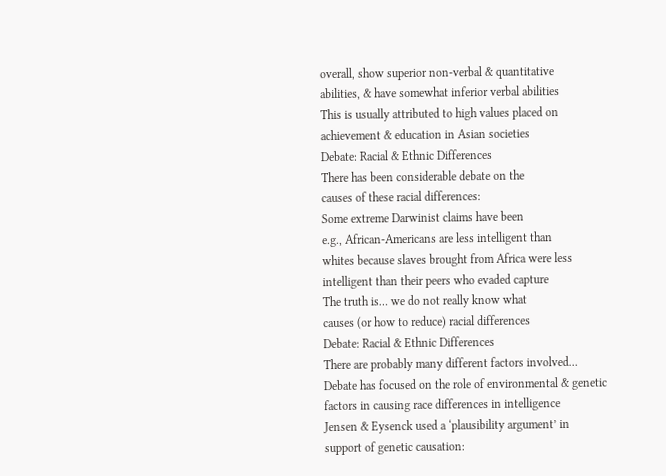overall, show superior non-verbal & quantitative
abilities, & have somewhat inferior verbal abilities
This is usually attributed to high values placed on
achievement & education in Asian societies
Debate: Racial & Ethnic Differences
There has been considerable debate on the
causes of these racial differences:
Some extreme Darwinist claims have been
e.g., African-Americans are less intelligent than
whites because slaves brought from Africa were less
intelligent than their peers who evaded capture
The truth is… we do not really know what
causes (or how to reduce) racial differences
Debate: Racial & Ethnic Differences
There are probably many different factors involved…
Debate has focused on the role of environmental & genetic
factors in causing race differences in intelligence
Jensen & Eysenck used a ‘plausibility argument’ in
support of genetic causation: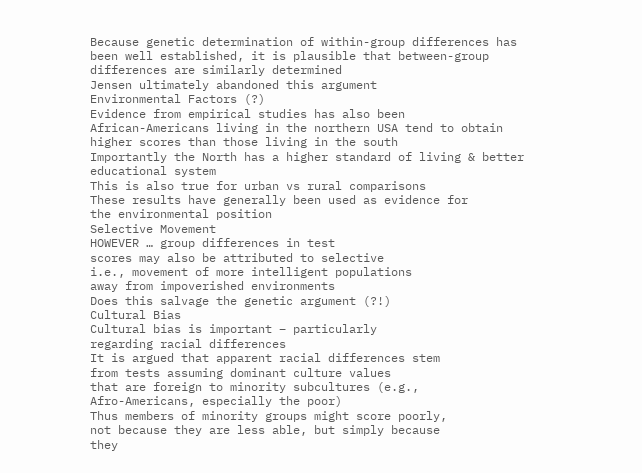Because genetic determination of within-group differences has
been well established, it is plausible that between-group
differences are similarly determined
Jensen ultimately abandoned this argument
Environmental Factors (?)
Evidence from empirical studies has also been
African-Americans living in the northern USA tend to obtain
higher scores than those living in the south
Importantly the North has a higher standard of living & better
educational system
This is also true for urban vs rural comparisons
These results have generally been used as evidence for
the environmental position
Selective Movement
HOWEVER … group differences in test
scores may also be attributed to selective
i.e., movement of more intelligent populations
away from impoverished environments
Does this salvage the genetic argument (?!)
Cultural Bias
Cultural bias is important – particularly
regarding racial differences
It is argued that apparent racial differences stem
from tests assuming dominant culture values
that are foreign to minority subcultures (e.g.,
Afro-Americans, especially the poor)
Thus members of minority groups might score poorly,
not because they are less able, but simply because
they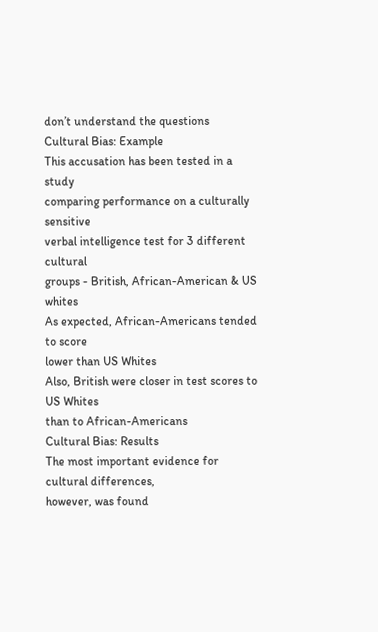don’t understand the questions
Cultural Bias: Example
This accusation has been tested in a study
comparing performance on a culturally sensitive
verbal intelligence test for 3 different cultural
groups - British, African-American & US whites
As expected, African-Americans tended to score
lower than US Whites
Also, British were closer in test scores to US Whites
than to African-Americans
Cultural Bias: Results
The most important evidence for cultural differences,
however, was found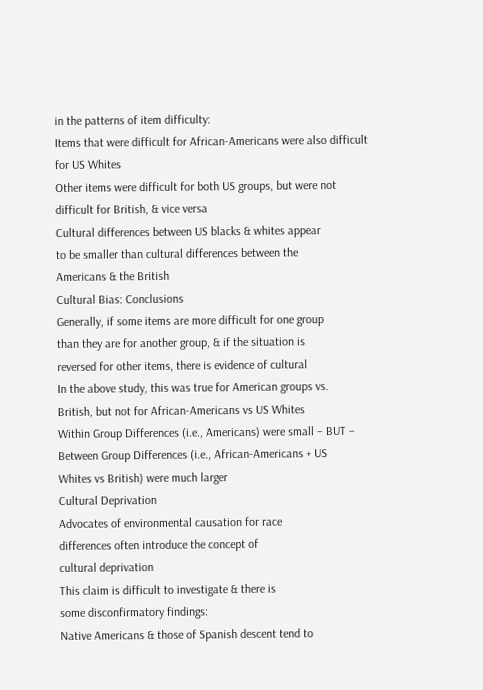in the patterns of item difficulty:
Items that were difficult for African-Americans were also difficult
for US Whites
Other items were difficult for both US groups, but were not
difficult for British, & vice versa
Cultural differences between US blacks & whites appear
to be smaller than cultural differences between the
Americans & the British
Cultural Bias: Conclusions
Generally, if some items are more difficult for one group
than they are for another group, & if the situation is
reversed for other items, there is evidence of cultural
In the above study, this was true for American groups vs.
British, but not for African-Americans vs US Whites
Within Group Differences (i.e., Americans) were small – BUT –
Between Group Differences (i.e., African-Americans + US
Whites vs British) were much larger
Cultural Deprivation
Advocates of environmental causation for race
differences often introduce the concept of
cultural deprivation
This claim is difficult to investigate & there is
some disconfirmatory findings:
Native Americans & those of Spanish descent tend to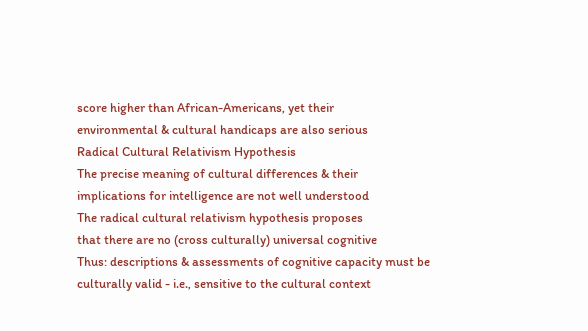score higher than African-Americans, yet their
environmental & cultural handicaps are also serious
Radical Cultural Relativism Hypothesis
The precise meaning of cultural differences & their
implications for intelligence are not well understood
The radical cultural relativism hypothesis proposes
that there are no (cross culturally) universal cognitive
Thus: descriptions & assessments of cognitive capacity must be
culturally valid - i.e., sensitive to the cultural context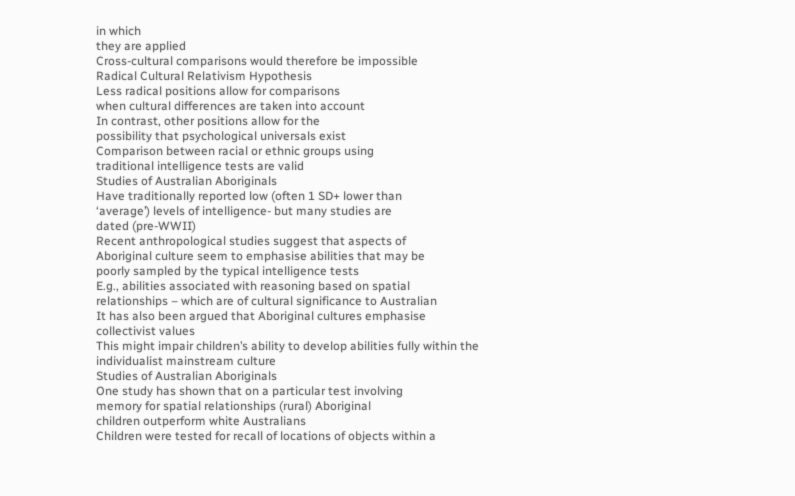in which
they are applied
Cross-cultural comparisons would therefore be impossible
Radical Cultural Relativism Hypothesis
Less radical positions allow for comparisons
when cultural differences are taken into account
In contrast, other positions allow for the
possibility that psychological universals exist
Comparison between racial or ethnic groups using
traditional intelligence tests are valid
Studies of Australian Aboriginals
Have traditionally reported low (often 1 SD+ lower than
‘average’) levels of intelligence- but many studies are
dated (pre-WWII)
Recent anthropological studies suggest that aspects of
Aboriginal culture seem to emphasise abilities that may be
poorly sampled by the typical intelligence tests
E.g., abilities associated with reasoning based on spatial
relationships – which are of cultural significance to Australian
It has also been argued that Aboriginal cultures emphasise
collectivist values
This might impair children’s ability to develop abilities fully within the
individualist mainstream culture
Studies of Australian Aboriginals
One study has shown that on a particular test involving
memory for spatial relationships (rural) Aboriginal
children outperform white Australians
Children were tested for recall of locations of objects within a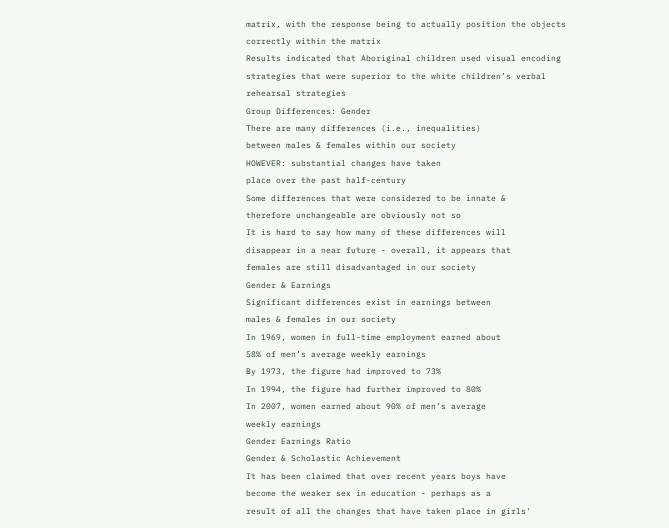matrix, with the response being to actually position the objects
correctly within the matrix
Results indicated that Aboriginal children used visual encoding
strategies that were superior to the white children’s verbal
rehearsal strategies
Group Differences: Gender
There are many differences (i.e., inequalities)
between males & females within our society
HOWEVER: substantial changes have taken
place over the past half-century
Some differences that were considered to be innate &
therefore unchangeable are obviously not so
It is hard to say how many of these differences will
disappear in a near future - overall, it appears that
females are still disadvantaged in our society
Gender & Earnings
Significant differences exist in earnings between
males & females in our society
In 1969, women in full-time employment earned about
58% of men’s average weekly earnings
By 1973, the figure had improved to 73%
In 1994, the figure had further improved to 80%
In 2007, women earned about 90% of men’s average
weekly earnings
Gender Earnings Ratio
Gender & Scholastic Achievement
It has been claimed that over recent years boys have
become the weaker sex in education - perhaps as a
result of all the changes that have taken place in girls'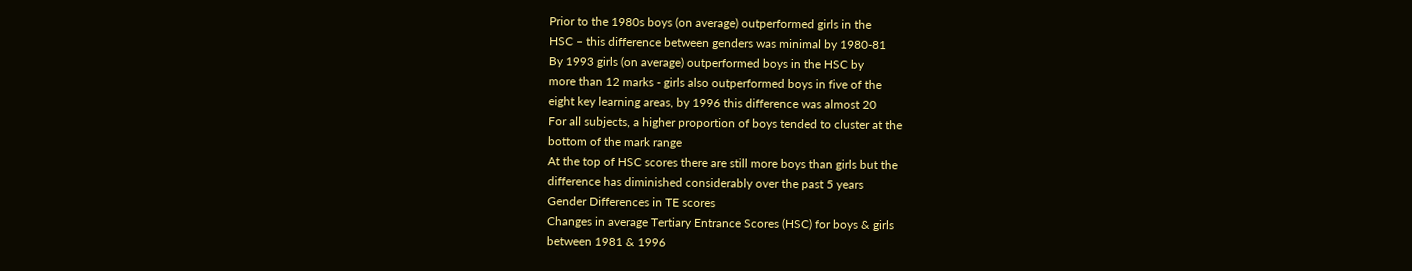Prior to the 1980s boys (on average) outperformed girls in the
HSC – this difference between genders was minimal by 1980-81
By 1993 girls (on average) outperformed boys in the HSC by
more than 12 marks - girls also outperformed boys in five of the
eight key learning areas, by 1996 this difference was almost 20
For all subjects, a higher proportion of boys tended to cluster at the
bottom of the mark range
At the top of HSC scores there are still more boys than girls but the
difference has diminished considerably over the past 5 years
Gender Differences in TE scores
Changes in average Tertiary Entrance Scores (HSC) for boys & girls
between 1981 & 1996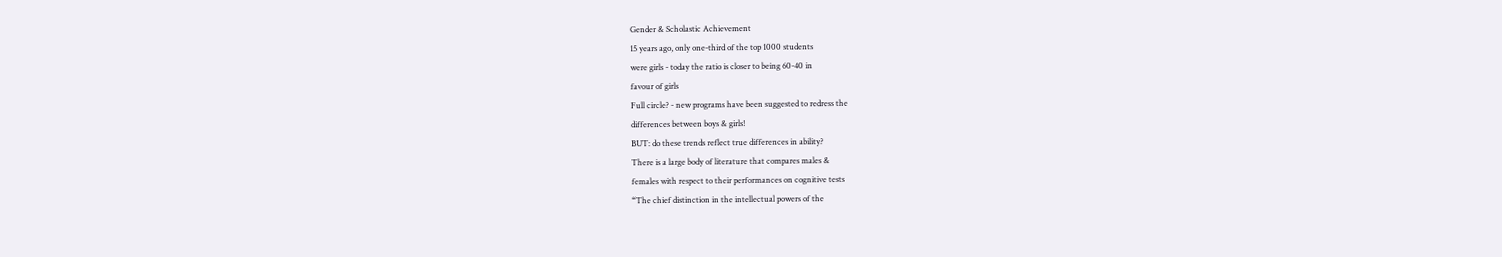Gender & Scholastic Achievement
15 years ago, only one-third of the top 1000 students
were girls - today the ratio is closer to being 60-40 in
favour of girls
Full circle? - new programs have been suggested to redress the
differences between boys & girls!
BUT: do these trends reflect true differences in ability?
There is a large body of literature that compares males &
females with respect to their performances on cognitive tests
“The chief distinction in the intellectual powers of the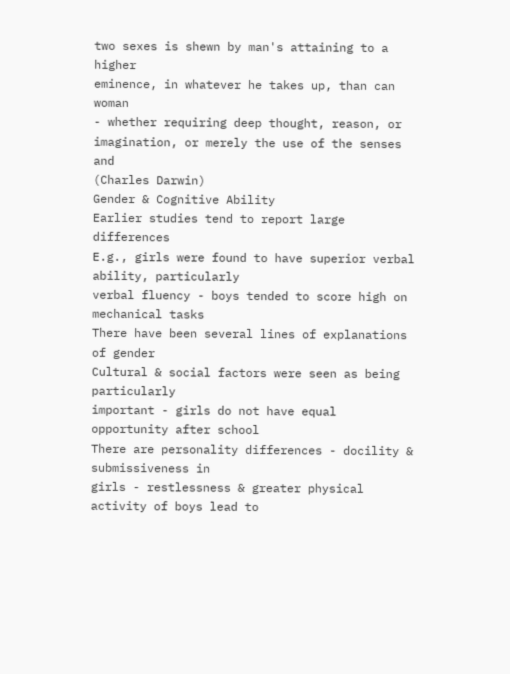two sexes is shewn by man's attaining to a higher
eminence, in whatever he takes up, than can woman
- whether requiring deep thought, reason, or
imagination, or merely the use of the senses and
(Charles Darwin)
Gender & Cognitive Ability
Earlier studies tend to report large differences
E.g., girls were found to have superior verbal ability, particularly
verbal fluency - boys tended to score high on mechanical tasks
There have been several lines of explanations of gender
Cultural & social factors were seen as being particularly
important - girls do not have equal opportunity after school
There are personality differences - docility & submissiveness in
girls - restlessness & greater physical activity of boys lead to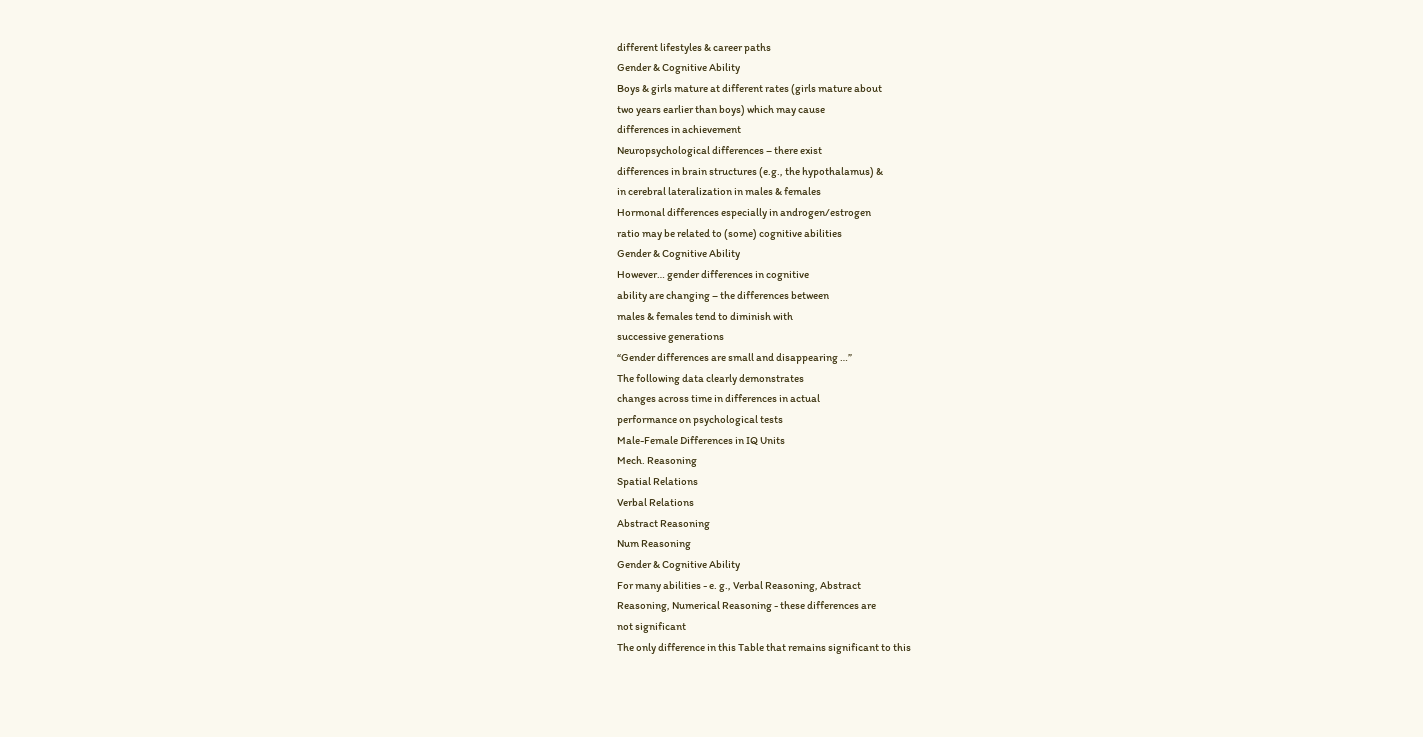different lifestyles & career paths
Gender & Cognitive Ability
Boys & girls mature at different rates (girls mature about
two years earlier than boys) which may cause
differences in achievement
Neuropsychological differences – there exist
differences in brain structures (e.g., the hypothalamus) &
in cerebral lateralization in males & females
Hormonal differences especially in androgen/estrogen
ratio may be related to (some) cognitive abilities
Gender & Cognitive Ability
However… gender differences in cognitive
ability are changing – the differences between
males & females tend to diminish with
successive generations
“Gender differences are small and disappearing …”
The following data clearly demonstrates
changes across time in differences in actual
performance on psychological tests
Male-Female Differences in IQ Units
Mech. Reasoning
Spatial Relations
Verbal Relations
Abstract Reasoning
Num Reasoning
Gender & Cognitive Ability
For many abilities - e. g., Verbal Reasoning, Abstract
Reasoning, Numerical Reasoning - these differences are
not significant
The only difference in this Table that remains significant to this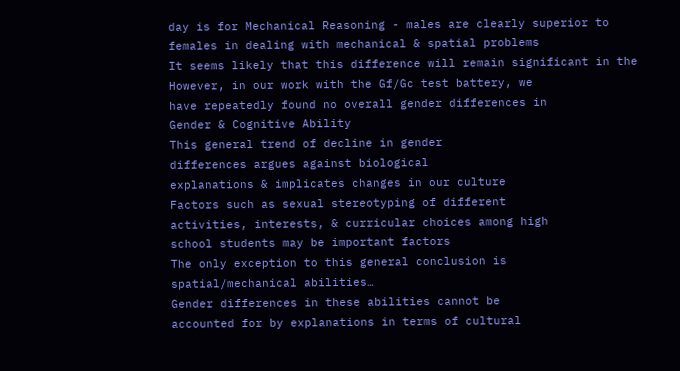day is for Mechanical Reasoning - males are clearly superior to
females in dealing with mechanical & spatial problems
It seems likely that this difference will remain significant in the
However, in our work with the Gf/Gc test battery, we
have repeatedly found no overall gender differences in
Gender & Cognitive Ability
This general trend of decline in gender
differences argues against biological
explanations & implicates changes in our culture
Factors such as sexual stereotyping of different
activities, interests, & curricular choices among high
school students may be important factors
The only exception to this general conclusion is
spatial/mechanical abilities…
Gender differences in these abilities cannot be
accounted for by explanations in terms of cultural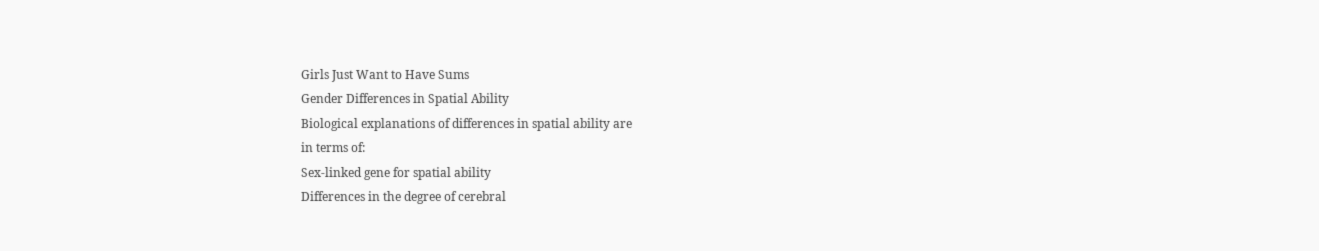Girls Just Want to Have Sums
Gender Differences in Spatial Ability
Biological explanations of differences in spatial ability are
in terms of:
Sex-linked gene for spatial ability
Differences in the degree of cerebral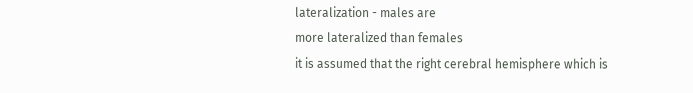lateralization - males are
more lateralized than females
it is assumed that the right cerebral hemisphere which is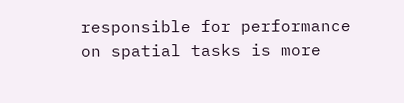responsible for performance on spatial tasks is more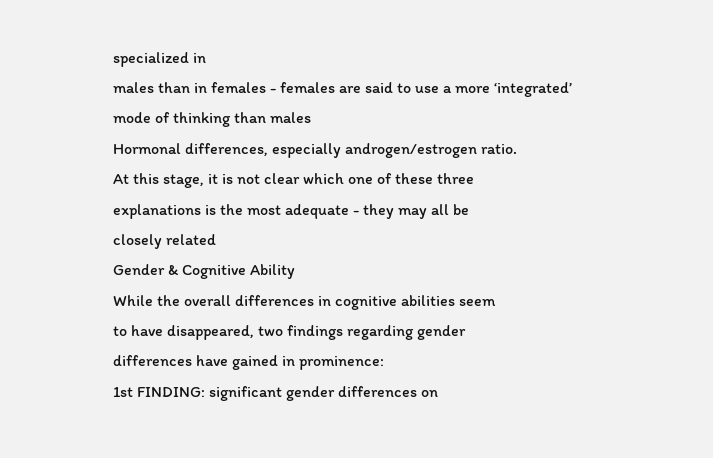specialized in
males than in females - females are said to use a more ‘integrated’
mode of thinking than males
Hormonal differences, especially androgen/estrogen ratio.
At this stage, it is not clear which one of these three
explanations is the most adequate - they may all be
closely related
Gender & Cognitive Ability
While the overall differences in cognitive abilities seem
to have disappeared, two findings regarding gender
differences have gained in prominence:
1st FINDING: significant gender differences on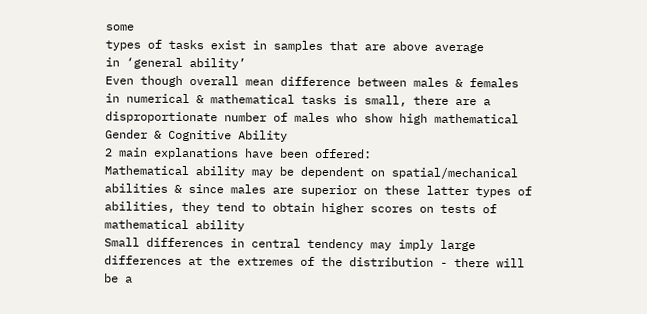some
types of tasks exist in samples that are above average
in ‘general ability’
Even though overall mean difference between males & females
in numerical & mathematical tasks is small, there are a
disproportionate number of males who show high mathematical
Gender & Cognitive Ability
2 main explanations have been offered:
Mathematical ability may be dependent on spatial/mechanical
abilities & since males are superior on these latter types of
abilities, they tend to obtain higher scores on tests of
mathematical ability
Small differences in central tendency may imply large
differences at the extremes of the distribution - there will be a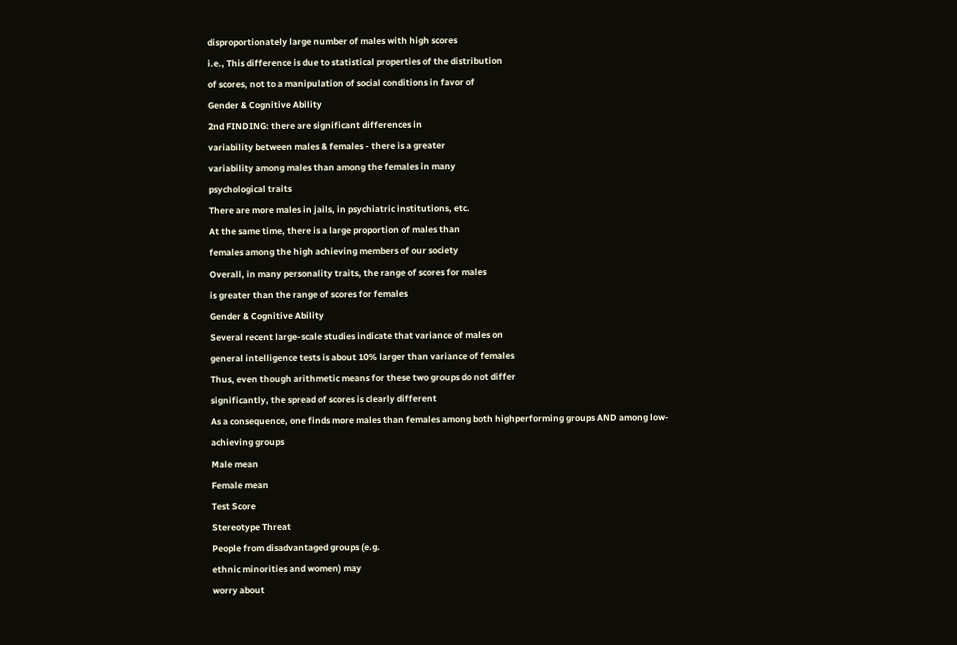disproportionately large number of males with high scores
i.e., This difference is due to statistical properties of the distribution
of scores, not to a manipulation of social conditions in favor of
Gender & Cognitive Ability
2nd FINDING: there are significant differences in
variability between males & females - there is a greater
variability among males than among the females in many
psychological traits
There are more males in jails, in psychiatric institutions, etc.
At the same time, there is a large proportion of males than
females among the high achieving members of our society
Overall, in many personality traits, the range of scores for males
is greater than the range of scores for females
Gender & Cognitive Ability
Several recent large-scale studies indicate that variance of males on
general intelligence tests is about 10% larger than variance of females
Thus, even though arithmetic means for these two groups do not differ
significantly, the spread of scores is clearly different
As a consequence, one finds more males than females among both highperforming groups AND among low-achieving groups
Male mean
Female mean
Test Score
Stereotype Threat
People from disadvantaged groups (e.g.
ethnic minorities and women) may
worry about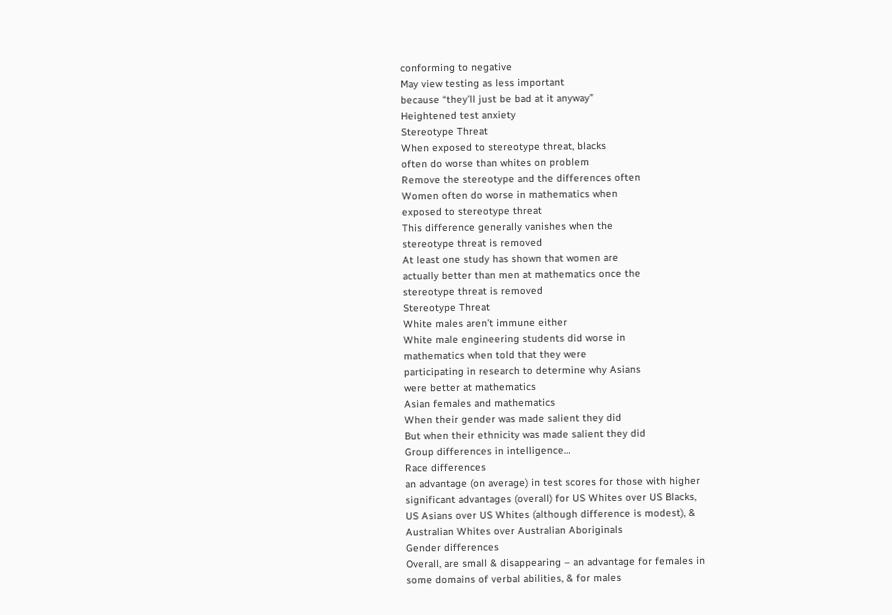conforming to negative
May view testing as less important
because “they’ll just be bad at it anyway”
Heightened test anxiety
Stereotype Threat
When exposed to stereotype threat, blacks
often do worse than whites on problem
Remove the stereotype and the differences often
Women often do worse in mathematics when
exposed to stereotype threat
This difference generally vanishes when the
stereotype threat is removed
At least one study has shown that women are
actually better than men at mathematics once the
stereotype threat is removed
Stereotype Threat
White males aren’t immune either
White male engineering students did worse in
mathematics when told that they were
participating in research to determine why Asians
were better at mathematics
Asian females and mathematics
When their gender was made salient they did
But when their ethnicity was made salient they did
Group differences in intelligence…
Race differences
an advantage (on average) in test scores for those with higher
significant advantages (overall) for US Whites over US Blacks,
US Asians over US Whites (although difference is modest), &
Australian Whites over Australian Aboriginals
Gender differences
Overall, are small & disappearing – an advantage for females in
some domains of verbal abilities, & for males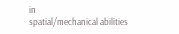in
spatial/mechanical abilities